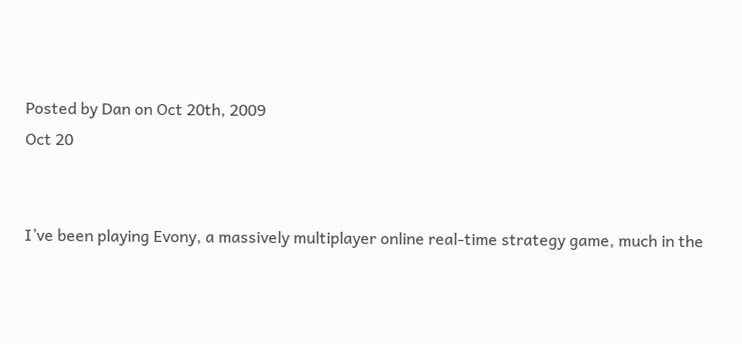Posted by Dan on Oct 20th, 2009
Oct 20


I’ve been playing Evony, a massively multiplayer online real-time strategy game, much in the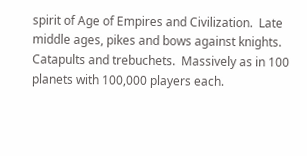spirit of Age of Empires and Civilization.  Late middle ages, pikes and bows against knights.  Catapults and trebuchets.  Massively as in 100 planets with 100,000 players each.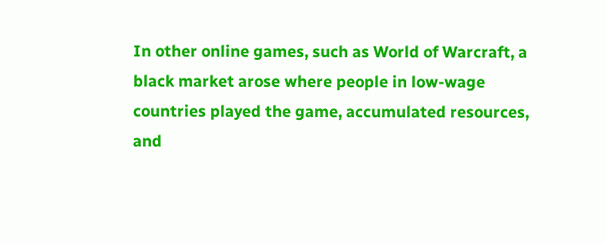In other online games, such as World of Warcraft, a black market arose where people in low-wage countries played the game, accumulated resources, and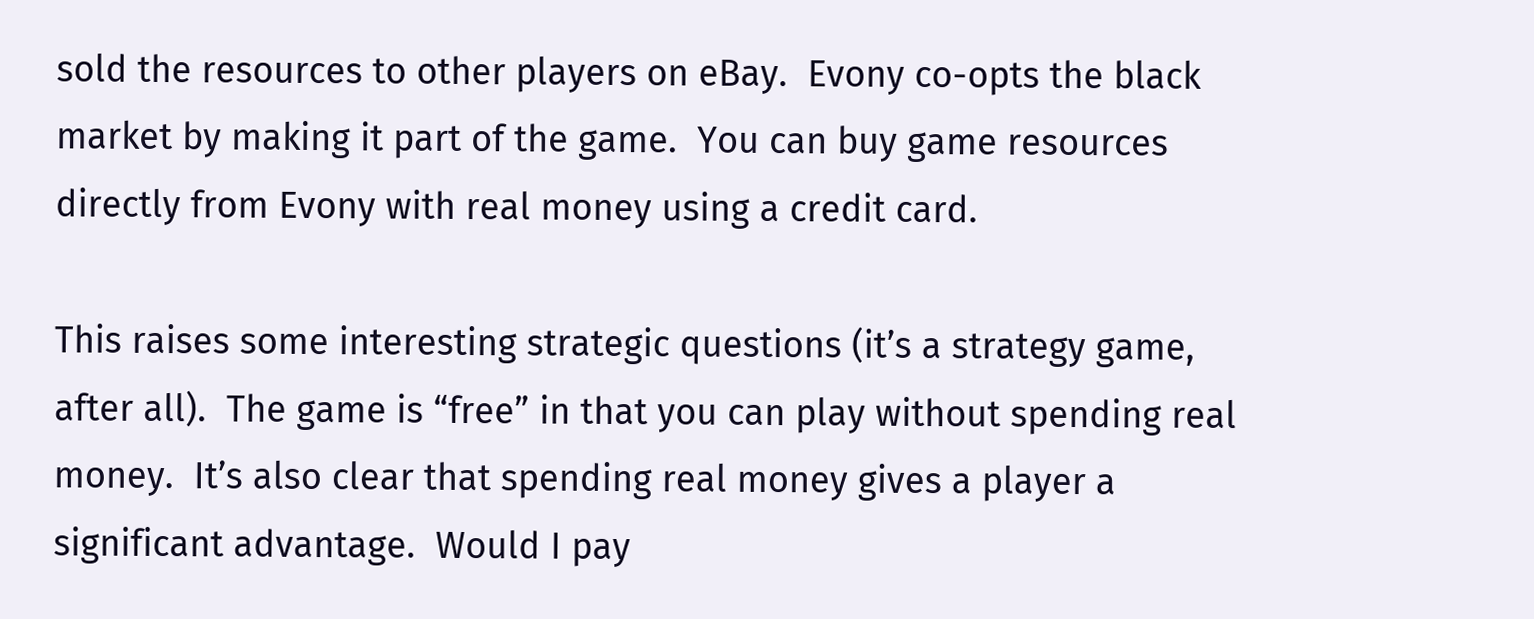sold the resources to other players on eBay.  Evony co-opts the black market by making it part of the game.  You can buy game resources directly from Evony with real money using a credit card.

This raises some interesting strategic questions (it’s a strategy game, after all).  The game is “free” in that you can play without spending real money.  It’s also clear that spending real money gives a player a significant advantage.  Would I pay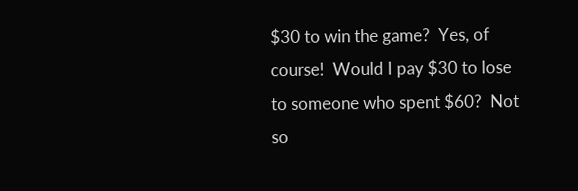$30 to win the game?  Yes, of course!  Would I pay $30 to lose to someone who spent $60?  Not so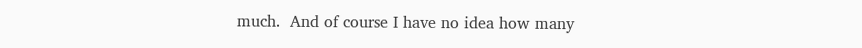much.  And of course I have no idea how many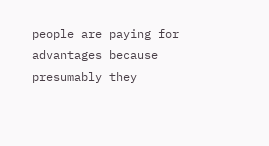people are paying for advantages because presumably they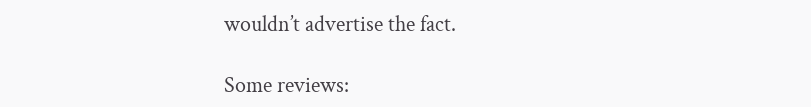wouldn’t advertise the fact.

Some reviews: